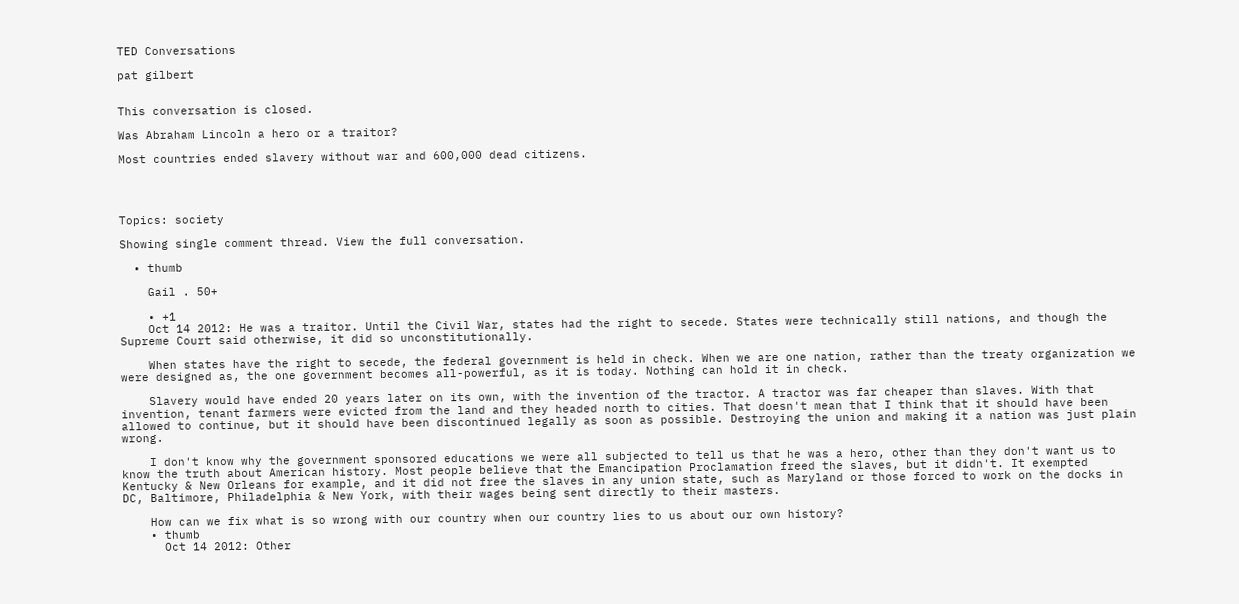TED Conversations

pat gilbert


This conversation is closed.

Was Abraham Lincoln a hero or a traitor?

Most countries ended slavery without war and 600,000 dead citizens.




Topics: society

Showing single comment thread. View the full conversation.

  • thumb

    Gail . 50+

    • +1
    Oct 14 2012: He was a traitor. Until the Civil War, states had the right to secede. States were technically still nations, and though the Supreme Court said otherwise, it did so unconstitutionally.

    When states have the right to secede, the federal government is held in check. When we are one nation, rather than the treaty organization we were designed as, the one government becomes all-powerful, as it is today. Nothing can hold it in check.

    Slavery would have ended 20 years later on its own, with the invention of the tractor. A tractor was far cheaper than slaves. With that invention, tenant farmers were evicted from the land and they headed north to cities. That doesn't mean that I think that it should have been allowed to continue, but it should have been discontinued legally as soon as possible. Destroying the union and making it a nation was just plain wrong.

    I don't know why the government sponsored educations we were all subjected to tell us that he was a hero, other than they don't want us to know the truth about American history. Most people believe that the Emancipation Proclamation freed the slaves, but it didn't. It exempted Kentucky & New Orleans for example, and it did not free the slaves in any union state, such as Maryland or those forced to work on the docks in DC, Baltimore, Philadelphia & New York, with their wages being sent directly to their masters.

    How can we fix what is so wrong with our country when our country lies to us about our own history?
    • thumb
      Oct 14 2012: Other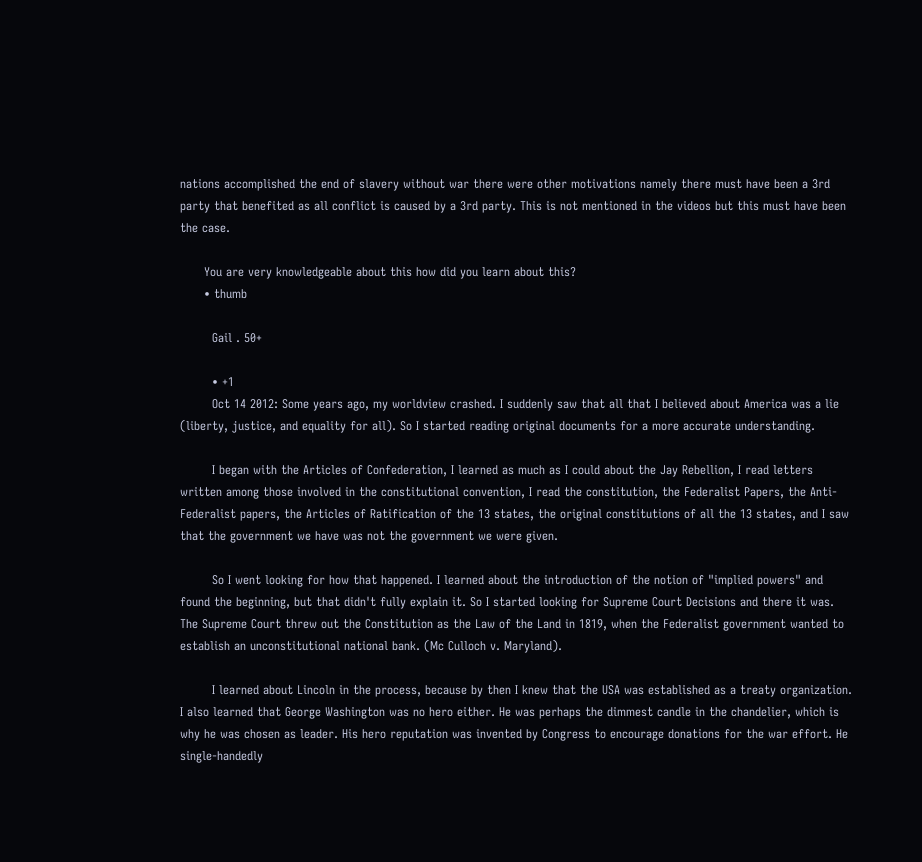nations accomplished the end of slavery without war there were other motivations namely there must have been a 3rd party that benefited as all conflict is caused by a 3rd party. This is not mentioned in the videos but this must have been the case.

      You are very knowledgeable about this how did you learn about this?
      • thumb

        Gail . 50+

        • +1
        Oct 14 2012: Some years ago, my worldview crashed. I suddenly saw that all that I believed about America was a lie (liberty, justice, and equality for all). So I started reading original documents for a more accurate understanding.

        I began with the Articles of Confederation, I learned as much as I could about the Jay Rebellion, I read letters written among those involved in the constitutional convention, I read the constitution, the Federalist Papers, the Anti-Federalist papers, the Articles of Ratification of the 13 states, the original constitutions of all the 13 states, and I saw that the government we have was not the government we were given.

        So I went looking for how that happened. I learned about the introduction of the notion of "implied powers" and found the beginning, but that didn't fully explain it. So I started looking for Supreme Court Decisions and there it was. The Supreme Court threw out the Constitution as the Law of the Land in 1819, when the Federalist government wanted to establish an unconstitutional national bank. (Mc Culloch v. Maryland).

        I learned about Lincoln in the process, because by then I knew that the USA was established as a treaty organization. I also learned that George Washington was no hero either. He was perhaps the dimmest candle in the chandelier, which is why he was chosen as leader. His hero reputation was invented by Congress to encourage donations for the war effort. He single-handedly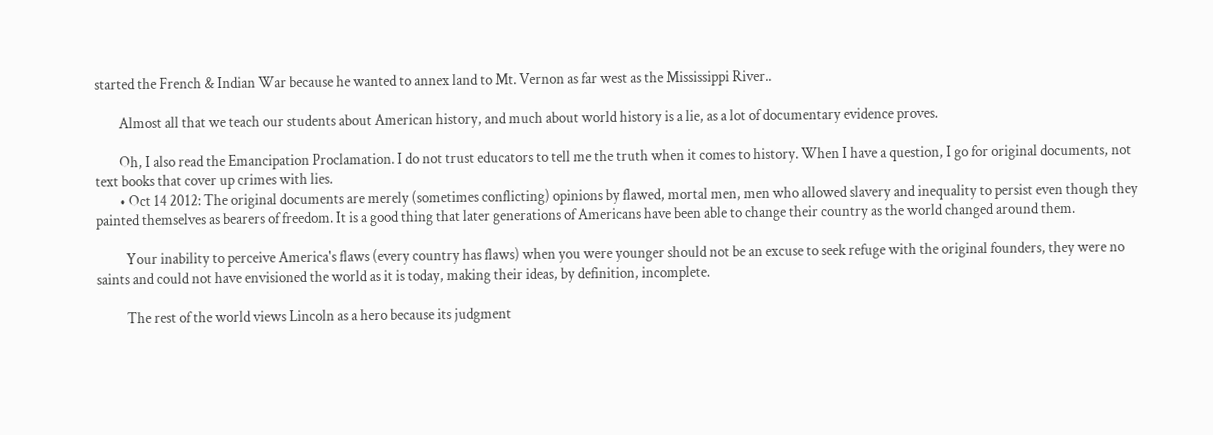started the French & Indian War because he wanted to annex land to Mt. Vernon as far west as the Mississippi River..

        Almost all that we teach our students about American history, and much about world history is a lie, as a lot of documentary evidence proves.

        Oh, I also read the Emancipation Proclamation. I do not trust educators to tell me the truth when it comes to history. When I have a question, I go for original documents, not text books that cover up crimes with lies.
        • Oct 14 2012: The original documents are merely (sometimes conflicting) opinions by flawed, mortal men, men who allowed slavery and inequality to persist even though they painted themselves as bearers of freedom. It is a good thing that later generations of Americans have been able to change their country as the world changed around them.

          Your inability to perceive America's flaws (every country has flaws) when you were younger should not be an excuse to seek refuge with the original founders, they were no saints and could not have envisioned the world as it is today, making their ideas, by definition, incomplete.

          The rest of the world views Lincoln as a hero because its judgment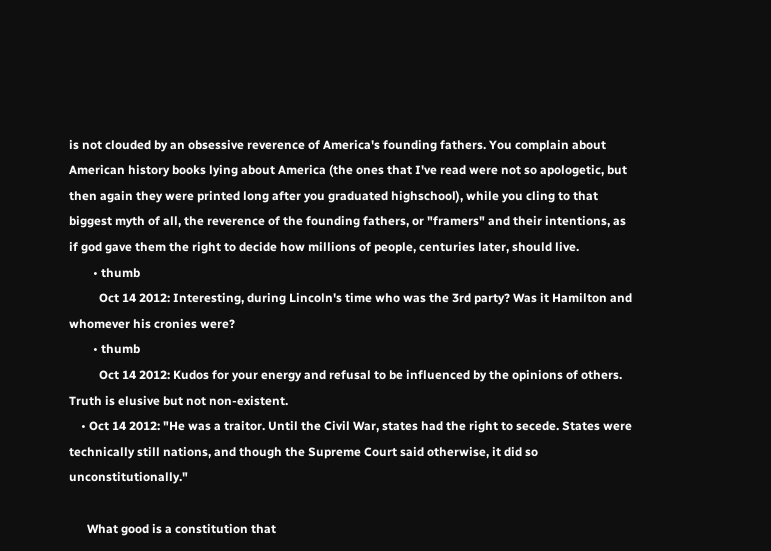is not clouded by an obsessive reverence of America's founding fathers. You complain about American history books lying about America (the ones that I've read were not so apologetic, but then again they were printed long after you graduated highschool), while you cling to that biggest myth of all, the reverence of the founding fathers, or "framers" and their intentions, as if god gave them the right to decide how millions of people, centuries later, should live.
        • thumb
          Oct 14 2012: Interesting, during Lincoln's time who was the 3rd party? Was it Hamilton and whomever his cronies were?
        • thumb
          Oct 14 2012: Kudos for your energy and refusal to be influenced by the opinions of others. Truth is elusive but not non-existent.
    • Oct 14 2012: "He was a traitor. Until the Civil War, states had the right to secede. States were technically still nations, and though the Supreme Court said otherwise, it did so unconstitutionally."

      What good is a constitution that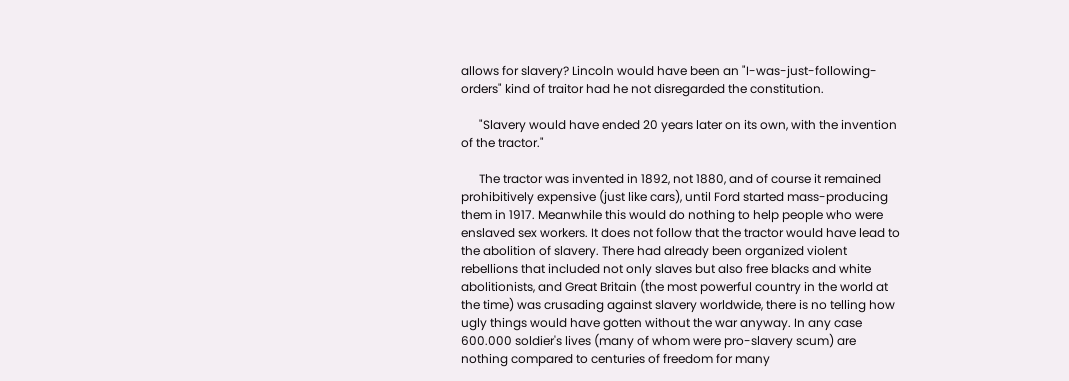allows for slavery? Lincoln would have been an "I-was-just-following-orders" kind of traitor had he not disregarded the constitution.

      "Slavery would have ended 20 years later on its own, with the invention of the tractor."

      The tractor was invented in 1892, not 1880, and of course it remained prohibitively expensive (just like cars), until Ford started mass-producing them in 1917. Meanwhile this would do nothing to help people who were enslaved sex workers. It does not follow that the tractor would have lead to the abolition of slavery. There had already been organized violent rebellions that included not only slaves but also free blacks and white abolitionists, and Great Britain (the most powerful country in the world at the time) was crusading against slavery worldwide, there is no telling how ugly things would have gotten without the war anyway. In any case 600.000 soldier's lives (many of whom were pro-slavery scum) are nothing compared to centuries of freedom for many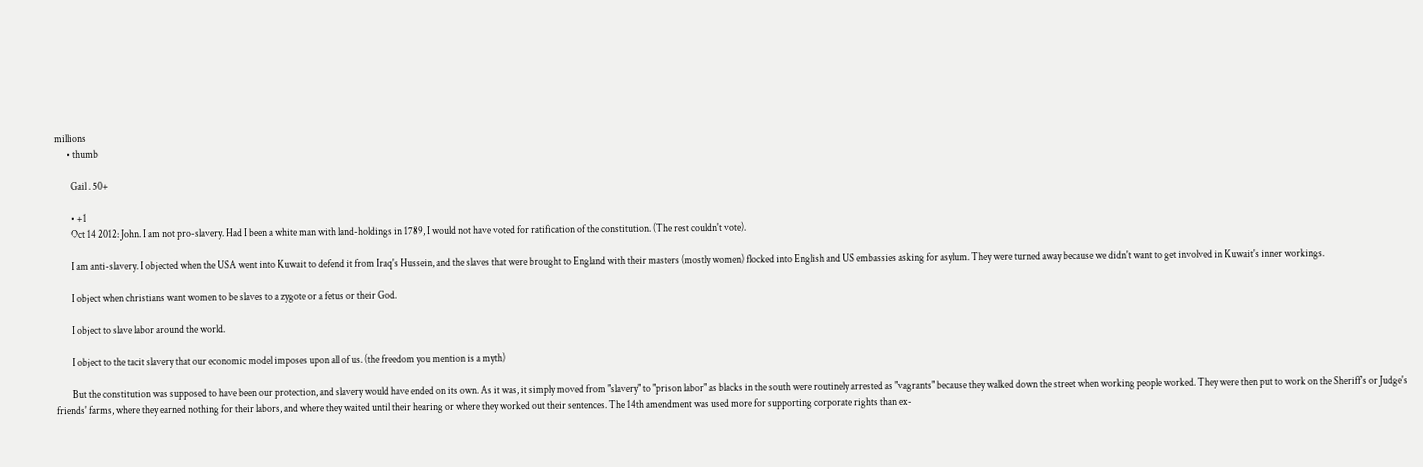millions
      • thumb

        Gail . 50+

        • +1
        Oct 14 2012: John. I am not pro-slavery. Had I been a white man with land-holdings in 1789, I would not have voted for ratification of the constitution. (The rest couldn't vote).

        I am anti-slavery. I objected when the USA went into Kuwait to defend it from Iraq's Hussein, and the slaves that were brought to England with their masters (mostly women) flocked into English and US embassies asking for asylum. They were turned away because we didn't want to get involved in Kuwait's inner workings.

        I object when christians want women to be slaves to a zygote or a fetus or their God.

        I object to slave labor around the world.

        I object to the tacit slavery that our economic model imposes upon all of us. (the freedom you mention is a myth)

        But the constitution was supposed to have been our protection, and slavery would have ended on its own. As it was, it simply moved from "slavery" to "prison labor" as blacks in the south were routinely arrested as "vagrants" because they walked down the street when working people worked. They were then put to work on the Sheriff's or Judge's friends' farms, where they earned nothing for their labors, and where they waited until their hearing or where they worked out their sentences. The 14th amendment was used more for supporting corporate rights than ex-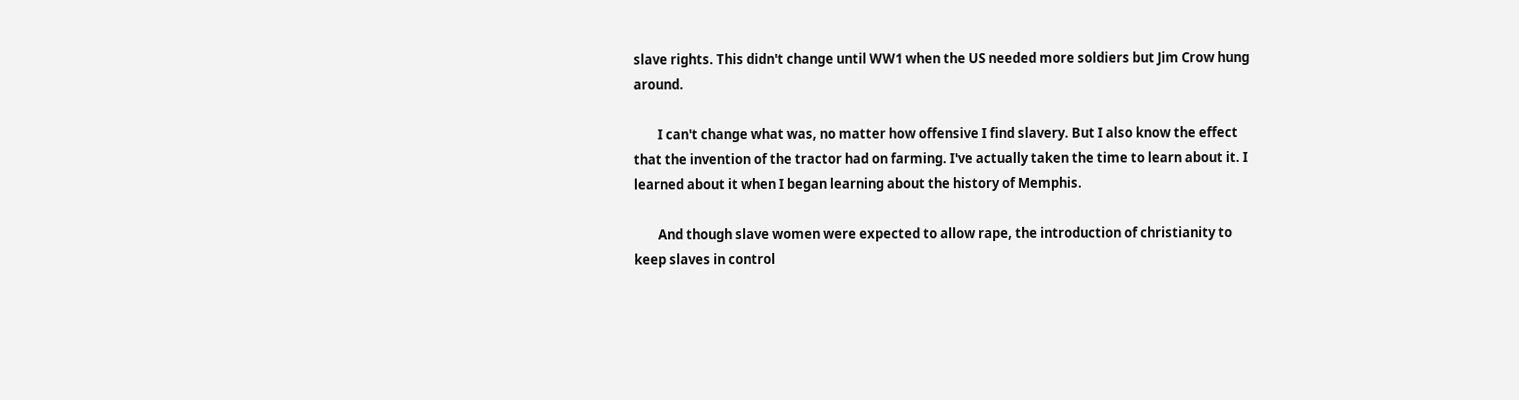slave rights. This didn't change until WW1 when the US needed more soldiers but Jim Crow hung around.

        I can't change what was, no matter how offensive I find slavery. But I also know the effect that the invention of the tractor had on farming. I've actually taken the time to learn about it. I learned about it when I began learning about the history of Memphis.

        And though slave women were expected to allow rape, the introduction of christianity to keep slaves in control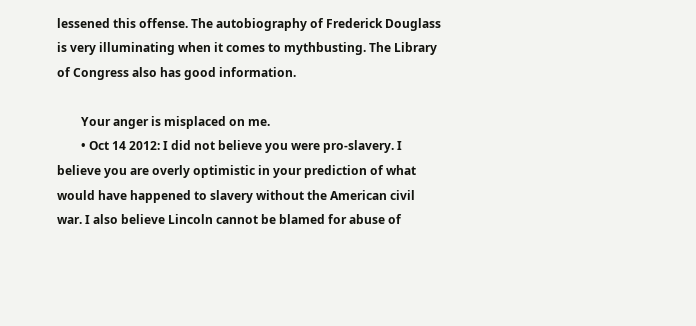lessened this offense. The autobiography of Frederick Douglass is very illuminating when it comes to mythbusting. The Library of Congress also has good information.

        Your anger is misplaced on me.
        • Oct 14 2012: I did not believe you were pro-slavery. I believe you are overly optimistic in your prediction of what would have happened to slavery without the American civil war. I also believe Lincoln cannot be blamed for abuse of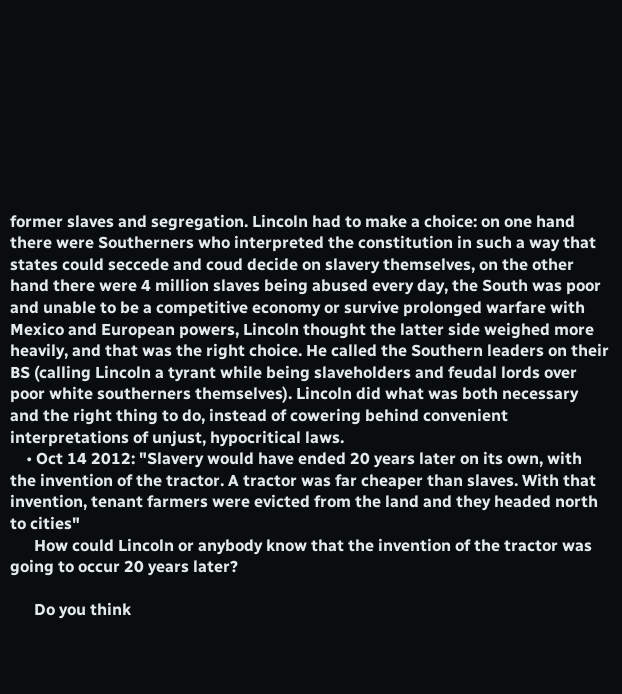former slaves and segregation. Lincoln had to make a choice: on one hand there were Southerners who interpreted the constitution in such a way that states could seccede and coud decide on slavery themselves, on the other hand there were 4 million slaves being abused every day, the South was poor and unable to be a competitive economy or survive prolonged warfare with Mexico and European powers, Lincoln thought the latter side weighed more heavily, and that was the right choice. He called the Southern leaders on their BS (calling Lincoln a tyrant while being slaveholders and feudal lords over poor white southerners themselves). Lincoln did what was both necessary and the right thing to do, instead of cowering behind convenient interpretations of unjust, hypocritical laws.
    • Oct 14 2012: "Slavery would have ended 20 years later on its own, with the invention of the tractor. A tractor was far cheaper than slaves. With that invention, tenant farmers were evicted from the land and they headed north to cities"
      How could Lincoln or anybody know that the invention of the tractor was going to occur 20 years later?

      Do you think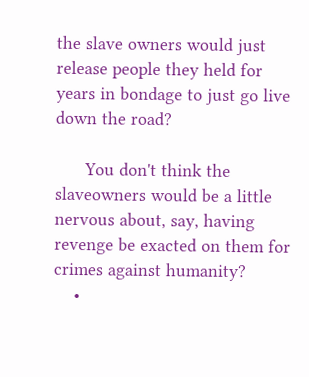the slave owners would just release people they held for years in bondage to just go live down the road?

      You don't think the slaveowners would be a little nervous about, say, having revenge be exacted on them for crimes against humanity?
    •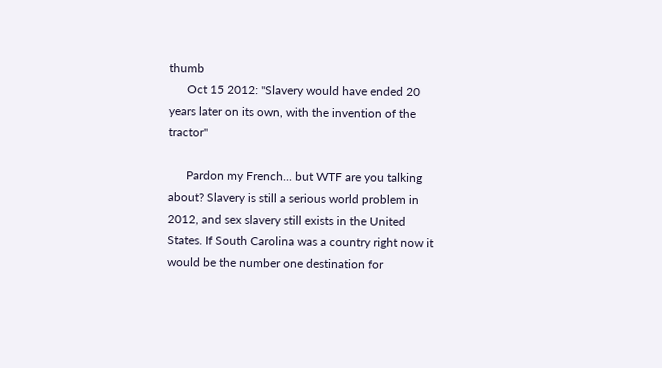thumb
      Oct 15 2012: "Slavery would have ended 20 years later on its own, with the invention of the tractor"

      Pardon my French... but WTF are you talking about? Slavery is still a serious world problem in 2012, and sex slavery still exists in the United States. If South Carolina was a country right now it would be the number one destination for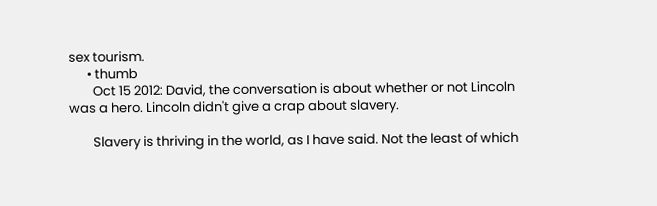sex tourism.
      • thumb
        Oct 15 2012: David, the conversation is about whether or not Lincoln was a hero. Lincoln didn't give a crap about slavery.

        Slavery is thriving in the world, as I have said. Not the least of which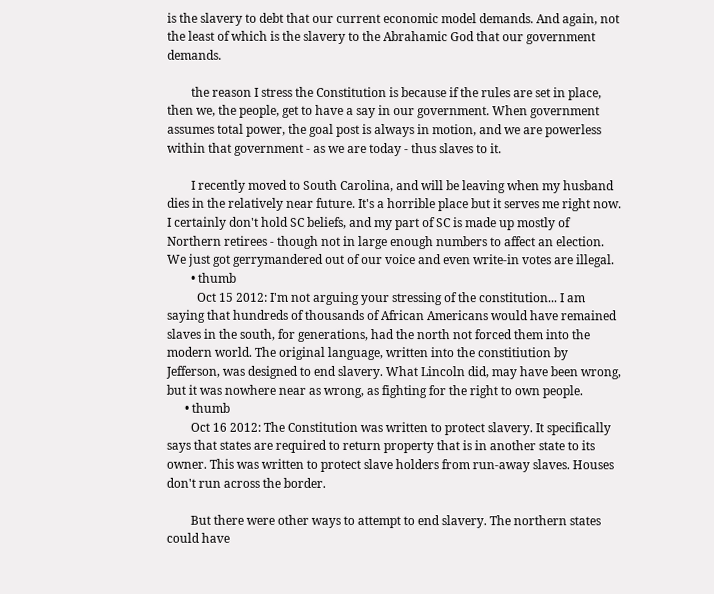is the slavery to debt that our current economic model demands. And again, not the least of which is the slavery to the Abrahamic God that our government demands.

        the reason I stress the Constitution is because if the rules are set in place, then we, the people, get to have a say in our government. When government assumes total power, the goal post is always in motion, and we are powerless within that government - as we are today - thus slaves to it.

        I recently moved to South Carolina, and will be leaving when my husband dies in the relatively near future. It's a horrible place but it serves me right now. I certainly don't hold SC beliefs, and my part of SC is made up mostly of Northern retirees - though not in large enough numbers to affect an election. We just got gerrymandered out of our voice and even write-in votes are illegal.
        • thumb
          Oct 15 2012: I'm not arguing your stressing of the constitution... I am saying that hundreds of thousands of African Americans would have remained slaves in the south, for generations, had the north not forced them into the modern world. The original language, written into the constitiution by Jefferson, was designed to end slavery. What Lincoln did, may have been wrong, but it was nowhere near as wrong, as fighting for the right to own people.
      • thumb
        Oct 16 2012: The Constitution was written to protect slavery. It specifically says that states are required to return property that is in another state to its owner. This was written to protect slave holders from run-away slaves. Houses don't run across the border.

        But there were other ways to attempt to end slavery. The northern states could have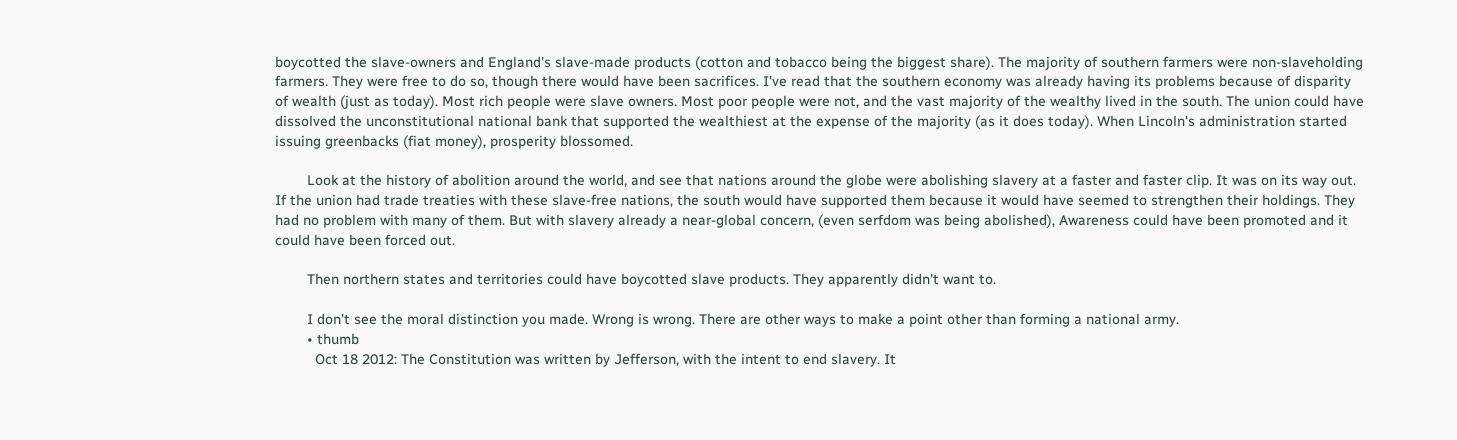boycotted the slave-owners and England's slave-made products (cotton and tobacco being the biggest share). The majority of southern farmers were non-slaveholding farmers. They were free to do so, though there would have been sacrifices. I've read that the southern economy was already having its problems because of disparity of wealth (just as today). Most rich people were slave owners. Most poor people were not, and the vast majority of the wealthy lived in the south. The union could have dissolved the unconstitutional national bank that supported the wealthiest at the expense of the majority (as it does today). When Lincoln's administration started issuing greenbacks (fiat money), prosperity blossomed.

        Look at the history of abolition around the world, and see that nations around the globe were abolishing slavery at a faster and faster clip. It was on its way out. If the union had trade treaties with these slave-free nations, the south would have supported them because it would have seemed to strengthen their holdings. They had no problem with many of them. But with slavery already a near-global concern, (even serfdom was being abolished), Awareness could have been promoted and it could have been forced out.

        Then northern states and territories could have boycotted slave products. They apparently didn't want to.

        I don't see the moral distinction you made. Wrong is wrong. There are other ways to make a point other than forming a national army.
        • thumb
          Oct 18 2012: The Constitution was written by Jefferson, with the intent to end slavery. It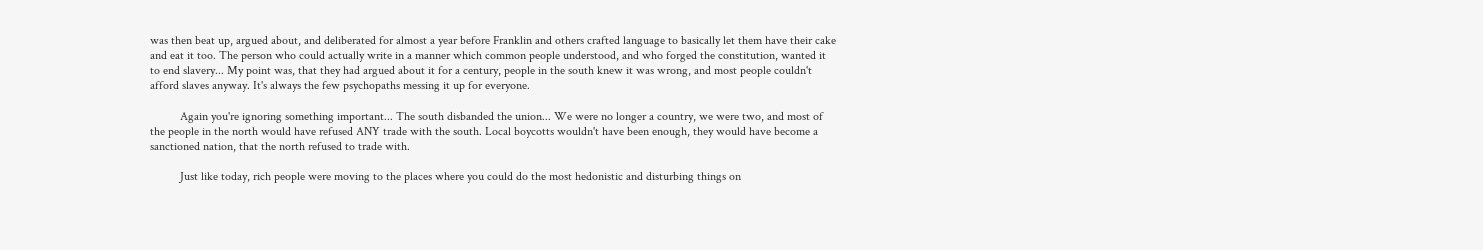was then beat up, argued about, and deliberated for almost a year before Franklin and others crafted language to basically let them have their cake and eat it too. The person who could actually write in a manner which common people understood, and who forged the constitution, wanted it to end slavery... My point was, that they had argued about it for a century, people in the south knew it was wrong, and most people couldn't afford slaves anyway. It's always the few psychopaths messing it up for everyone.

          Again you're ignoring something important... The south disbanded the union... We were no longer a country, we were two, and most of the people in the north would have refused ANY trade with the south. Local boycotts wouldn't have been enough, they would have become a sanctioned nation, that the north refused to trade with.

          Just like today, rich people were moving to the places where you could do the most hedonistic and disturbing things on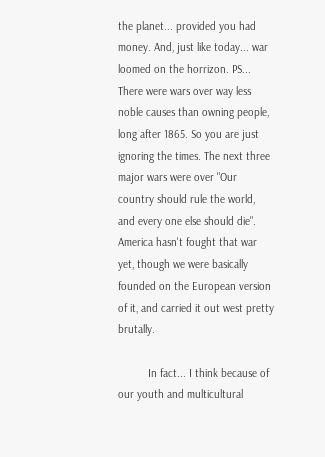the planet... provided you had money. And, just like today... war loomed on the horrizon. PS... There were wars over way less noble causes than owning people, long after 1865. So you are just ignoring the times. The next three major wars were over "Our country should rule the world, and every one else should die". America hasn't fought that war yet, though we were basically founded on the European version of it, and carried it out west pretty brutally.

          In fact... I think because of our youth and multicultural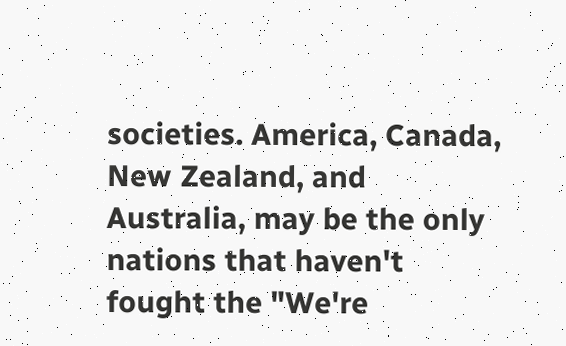societies. America, Canada, New Zealand, and Australia, may be the only nations that haven't fought the "We're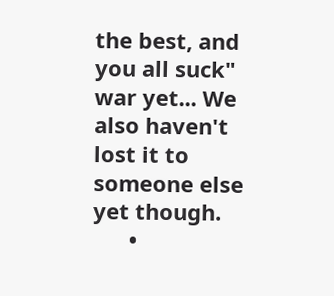the best, and you all suck" war yet... We also haven't lost it to someone else yet though.
      •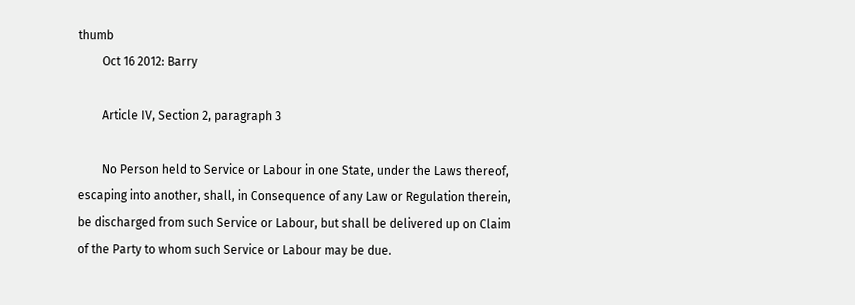thumb
        Oct 16 2012: Barry

        Article IV, Section 2, paragraph 3

        No Person held to Service or Labour in one State, under the Laws thereof, escaping into another, shall, in Consequence of any Law or Regulation therein, be discharged from such Service or Labour, but shall be delivered up on Claim of the Party to whom such Service or Labour may be due.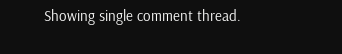Showing single comment thread.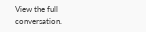View the full conversation.